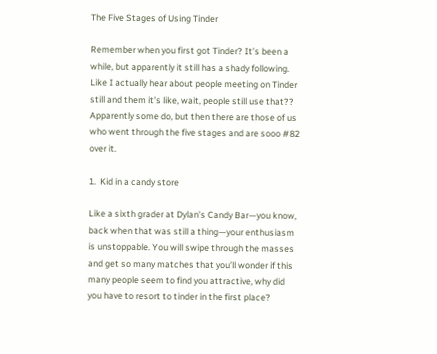The Five Stages of Using Tinder

Remember when you first got Tinder? It’s been a while, but apparently it still has a shady following. Like I actually hear about people meeting on Tinder still and them it’s like, wait, people still use that?? Apparently some do, but then there are those of us who went through the five stages and are sooo #82 over it.

1.  Kid in a candy store

Like a sixth grader at Dylan’s Candy Bar—you know, back when that was still a thing—your enthusiasm is unstoppable. You will swipe through the masses and get so many matches that you’ll wonder if this many people seem to find you attractive, why did you have to resort to tinder in the first place?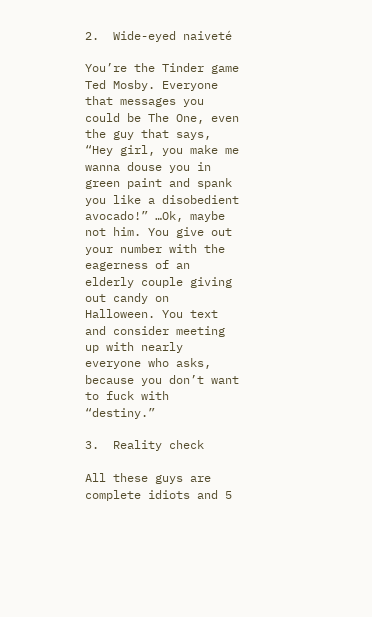2.  Wide-eyed naiveté

You’re the Tinder game Ted Mosby. Everyone that messages you could be The One, even the guy that says, “Hey girl, you make me wanna douse you in green paint and spank you like a disobedient avocado!” …Ok, maybe not him. You give out your number with the eagerness of an elderly couple giving out candy on Halloween. You text and consider meeting up with nearly everyone who asks, because you don’t want to fuck with “destiny.”

3.  Reality check

All these guys are complete idiots and 5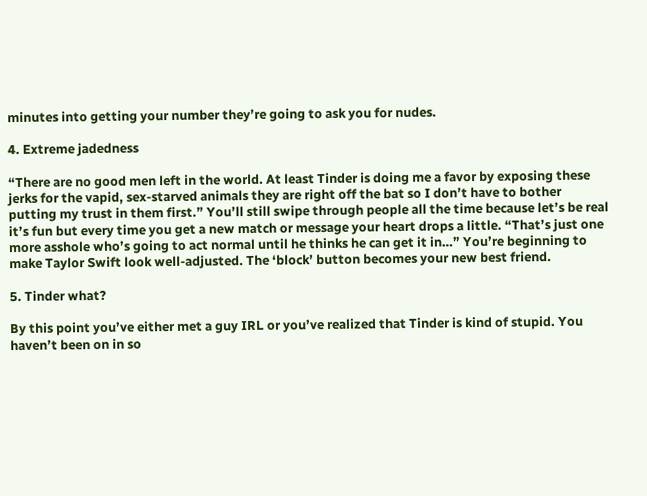minutes into getting your number they’re going to ask you for nudes.

4. Extreme jadedness

“There are no good men left in the world. At least Tinder is doing me a favor by exposing these jerks for the vapid, sex-starved animals they are right off the bat so I don’t have to bother putting my trust in them first.” You’ll still swipe through people all the time because let’s be real it’s fun but every time you get a new match or message your heart drops a little. “That’s just one more asshole who’s going to act normal until he thinks he can get it in…” You’re beginning to make Taylor Swift look well-adjusted. The ‘block’ button becomes your new best friend.

5. Tinder what?

By this point you’ve either met a guy IRL or you’ve realized that Tinder is kind of stupid. You haven’t been on in so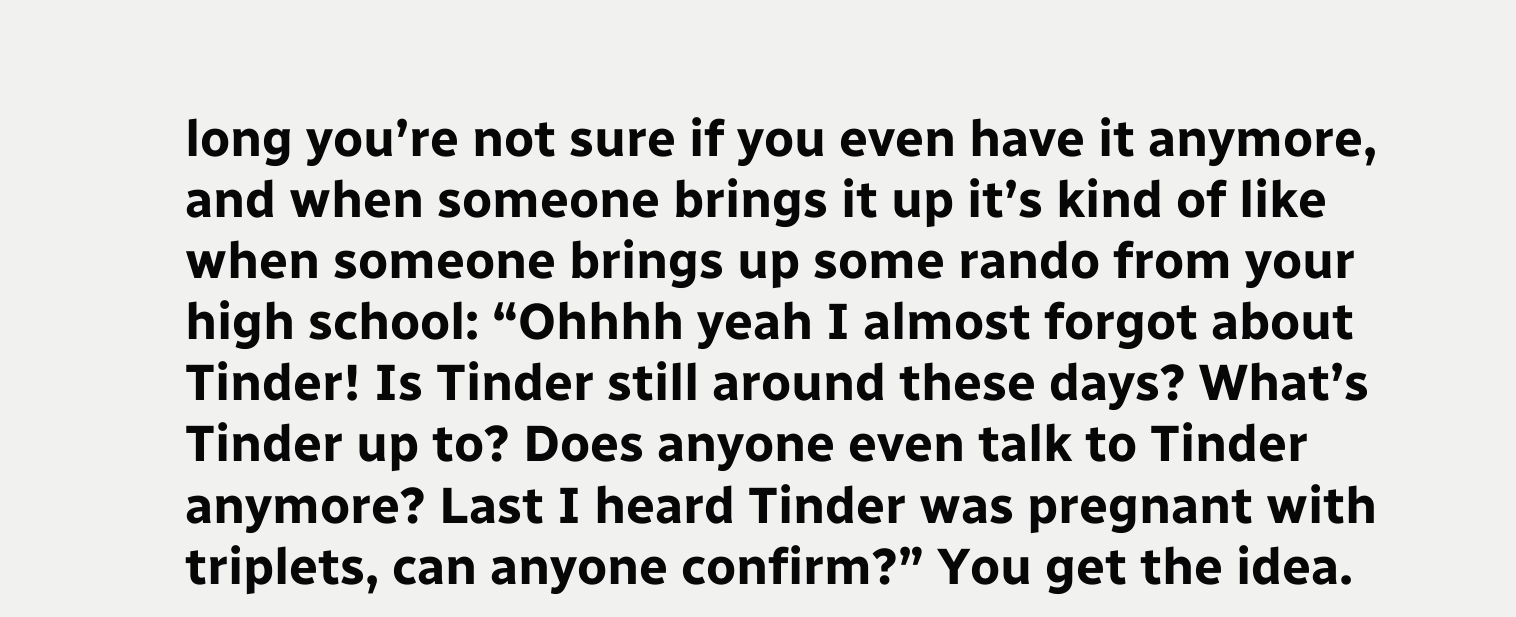long you’re not sure if you even have it anymore, and when someone brings it up it’s kind of like when someone brings up some rando from your high school: “Ohhhh yeah I almost forgot about Tinder! Is Tinder still around these days? What’s Tinder up to? Does anyone even talk to Tinder anymore? Last I heard Tinder was pregnant with triplets, can anyone confirm?” You get the idea.